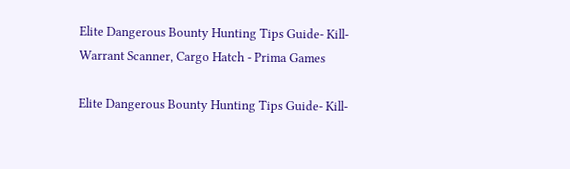Elite Dangerous Bounty Hunting Tips Guide- Kill-Warrant Scanner, Cargo Hatch - Prima Games

Elite Dangerous Bounty Hunting Tips Guide- Kill-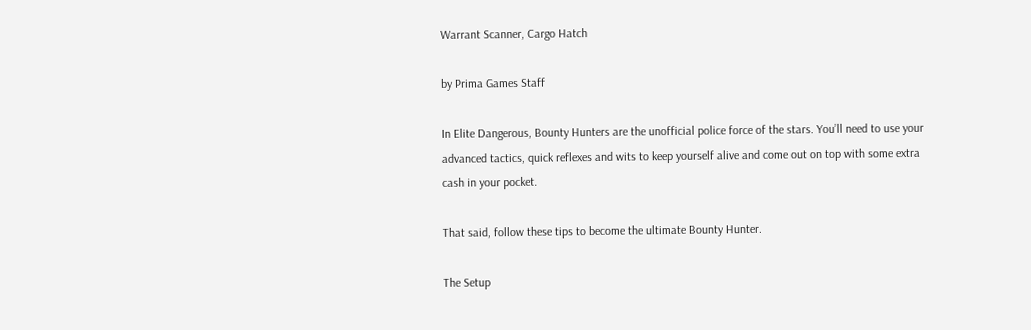Warrant Scanner, Cargo Hatch

by Prima Games Staff

In Elite Dangerous, Bounty Hunters are the unofficial police force of the stars. You’ll need to use your advanced tactics, quick reflexes and wits to keep yourself alive and come out on top with some extra cash in your pocket.

That said, follow these tips to become the ultimate Bounty Hunter.

The Setup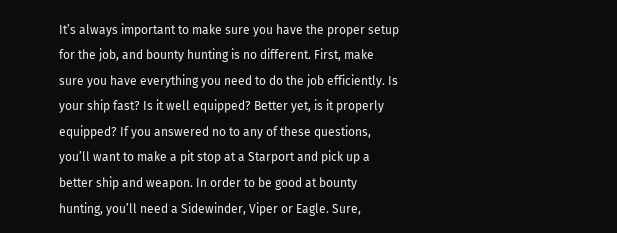It’s always important to make sure you have the proper setup for the job, and bounty hunting is no different. First, make sure you have everything you need to do the job efficiently. Is your ship fast? Is it well equipped? Better yet, is it properly equipped? If you answered no to any of these questions, you’ll want to make a pit stop at a Starport and pick up a better ship and weapon. In order to be good at bounty hunting, you’ll need a Sidewinder, Viper or Eagle. Sure,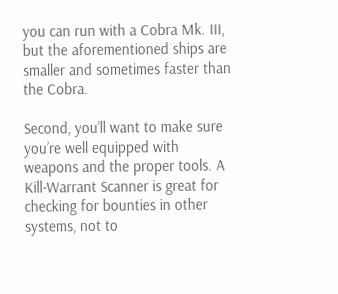you can run with a Cobra Mk. III, but the aforementioned ships are smaller and sometimes faster than the Cobra.

Second, you’ll want to make sure you’re well equipped with weapons and the proper tools. A Kill-Warrant Scanner is great for checking for bounties in other systems, not to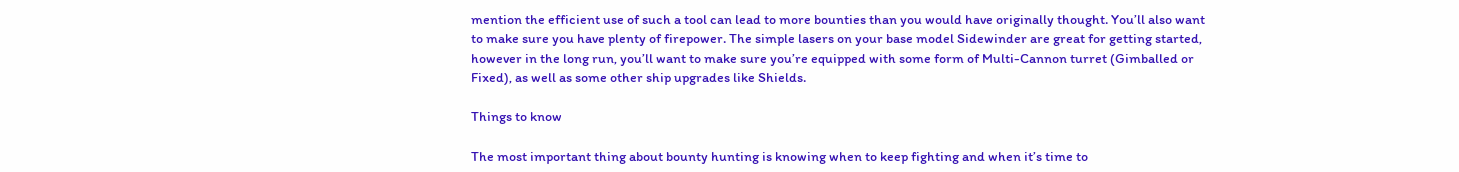mention the efficient use of such a tool can lead to more bounties than you would have originally thought. You’ll also want to make sure you have plenty of firepower. The simple lasers on your base model Sidewinder are great for getting started, however in the long run, you’ll want to make sure you’re equipped with some form of Multi-Cannon turret (Gimballed or Fixed), as well as some other ship upgrades like Shields.

Things to know

The most important thing about bounty hunting is knowing when to keep fighting and when it’s time to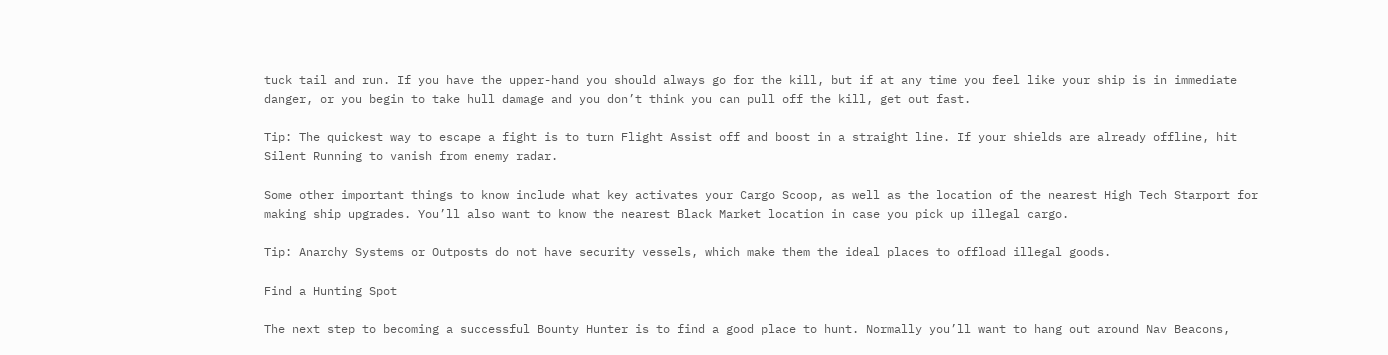tuck tail and run. If you have the upper-hand you should always go for the kill, but if at any time you feel like your ship is in immediate danger, or you begin to take hull damage and you don’t think you can pull off the kill, get out fast.

Tip: The quickest way to escape a fight is to turn Flight Assist off and boost in a straight line. If your shields are already offline, hit Silent Running to vanish from enemy radar.

Some other important things to know include what key activates your Cargo Scoop, as well as the location of the nearest High Tech Starport for making ship upgrades. You’ll also want to know the nearest Black Market location in case you pick up illegal cargo.

Tip: Anarchy Systems or Outposts do not have security vessels, which make them the ideal places to offload illegal goods.

Find a Hunting Spot

The next step to becoming a successful Bounty Hunter is to find a good place to hunt. Normally you’ll want to hang out around Nav Beacons,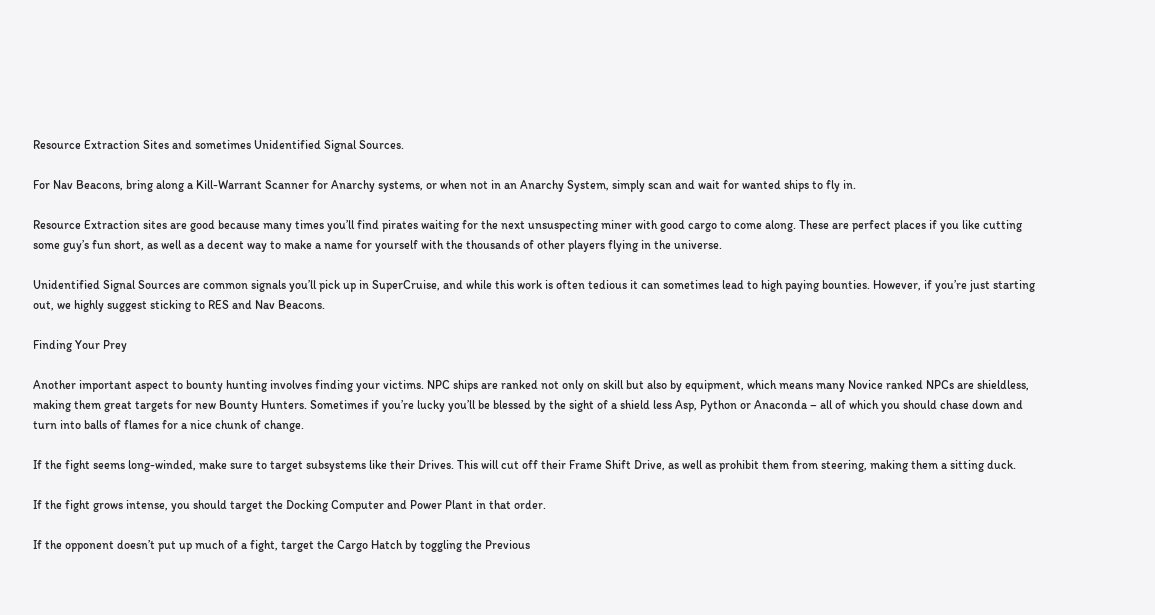Resource Extraction Sites and sometimes Unidentified Signal Sources.

For Nav Beacons, bring along a Kill-Warrant Scanner for Anarchy systems, or when not in an Anarchy System, simply scan and wait for wanted ships to fly in.

Resource Extraction sites are good because many times you’ll find pirates waiting for the next unsuspecting miner with good cargo to come along. These are perfect places if you like cutting some guy’s fun short, as well as a decent way to make a name for yourself with the thousands of other players flying in the universe.

Unidentified Signal Sources are common signals you’ll pick up in SuperCruise, and while this work is often tedious it can sometimes lead to high paying bounties. However, if you’re just starting out, we highly suggest sticking to RES and Nav Beacons.

Finding Your Prey

Another important aspect to bounty hunting involves finding your victims. NPC ships are ranked not only on skill but also by equipment, which means many Novice ranked NPCs are shieldless, making them great targets for new Bounty Hunters. Sometimes if you’re lucky you’ll be blessed by the sight of a shield less Asp, Python or Anaconda – all of which you should chase down and turn into balls of flames for a nice chunk of change.

If the fight seems long-winded, make sure to target subsystems like their Drives. This will cut off their Frame Shift Drive, as well as prohibit them from steering, making them a sitting duck.

If the fight grows intense, you should target the Docking Computer and Power Plant in that order.

If the opponent doesn’t put up much of a fight, target the Cargo Hatch by toggling the Previous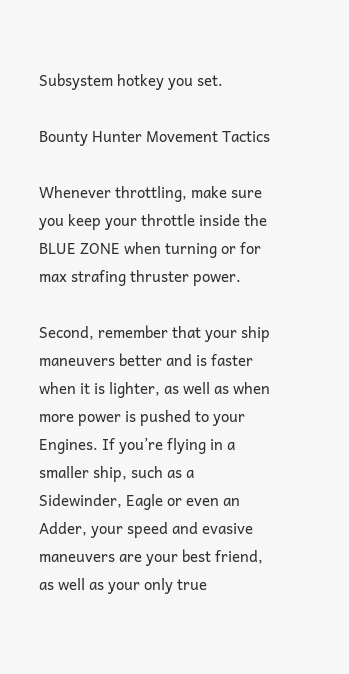Subsystem hotkey you set.

Bounty Hunter Movement Tactics

Whenever throttling, make sure you keep your throttle inside the BLUE ZONE when turning or for max strafing thruster power.

Second, remember that your ship maneuvers better and is faster when it is lighter, as well as when more power is pushed to your Engines. If you’re flying in a smaller ship, such as a Sidewinder, Eagle or even an Adder, your speed and evasive maneuvers are your best friend, as well as your only true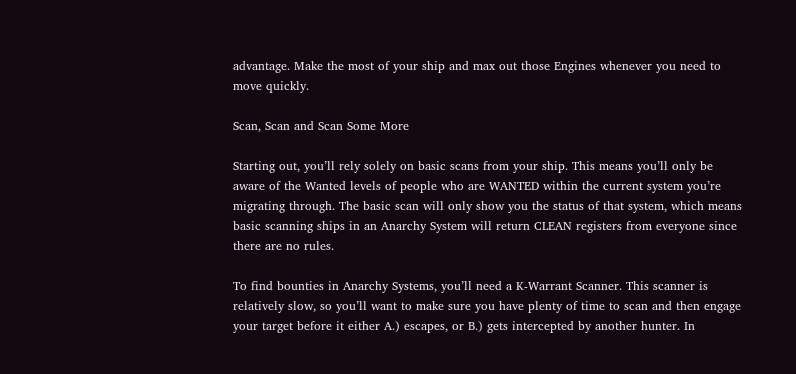advantage. Make the most of your ship and max out those Engines whenever you need to move quickly.

Scan, Scan and Scan Some More

Starting out, you’ll rely solely on basic scans from your ship. This means you’ll only be aware of the Wanted levels of people who are WANTED within the current system you’re migrating through. The basic scan will only show you the status of that system, which means basic scanning ships in an Anarchy System will return CLEAN registers from everyone since there are no rules.

To find bounties in Anarchy Systems, you’ll need a K-Warrant Scanner. This scanner is relatively slow, so you’ll want to make sure you have plenty of time to scan and then engage your target before it either A.) escapes, or B.) gets intercepted by another hunter. In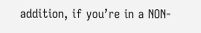addition, if you’re in a NON-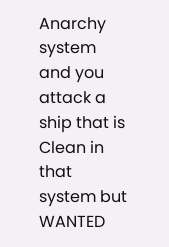Anarchy system and you attack a ship that is Clean in that system but WANTED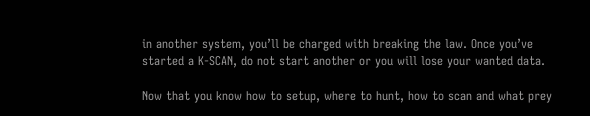in another system, you’ll be charged with breaking the law. Once you’ve started a K-SCAN, do not start another or you will lose your wanted data.

Now that you know how to setup, where to hunt, how to scan and what prey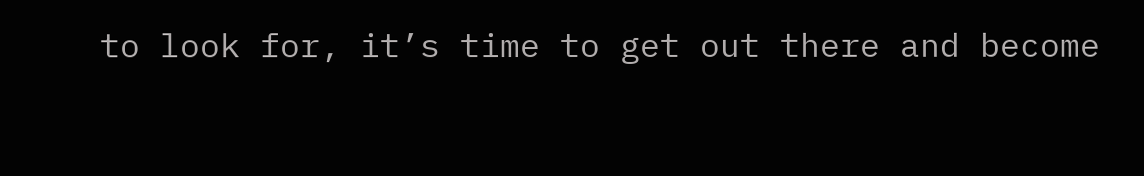to look for, it’s time to get out there and become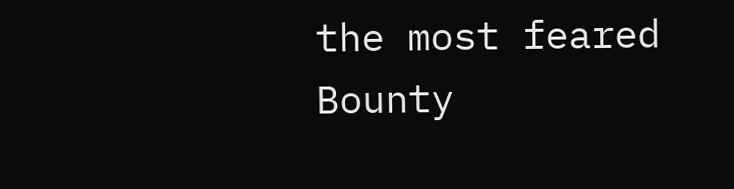the most feared Bounty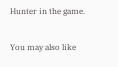Hunter in the game.

You may also like